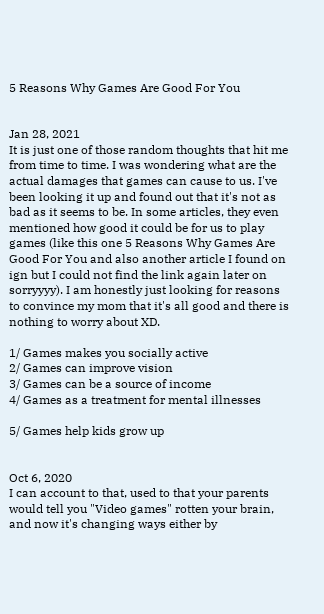5 Reasons Why Games Are Good For You


Jan 28, 2021
It is just one of those random thoughts that hit me from time to time. I was wondering what are the actual damages that games can cause to us. I've been looking it up and found out that it's not as bad as it seems to be. In some articles, they even mentioned how good it could be for us to play games (like this one 5 Reasons Why Games Are Good For You and also another article I found on ign but I could not find the link again later on sorryyyy). I am honestly just looking for reasons to convince my mom that it's all good and there is nothing to worry about XD.

1/ Games makes you socially active
2/ Games can improve vision
3/ Games can be a source of income
4/ Games as a treatment for mental illnesses

5/ Games help kids grow up


Oct 6, 2020
I can account to that, used to that your parents would tell you "Video games" rotten your brain, and now it's changing ways either by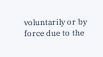voluntarily or by force due to the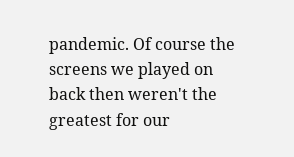pandemic. Of course the screens we played on back then weren't the greatest for our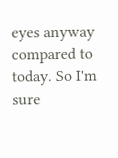eyes anyway compared to today. So I'm sure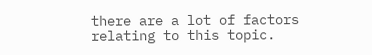there are a lot of factors relating to this topic.